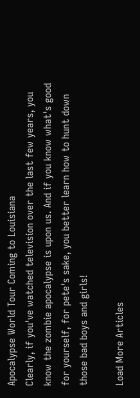Apocalypse World Tour Coming to Louisiana
Clearly, if you've watched television over the last few years, you know the zombie apocalypse is upon us. And if you know what's good for yourself, for pete's sake, you better learn how to hunt down those bad boys and girls!

Load More Articles